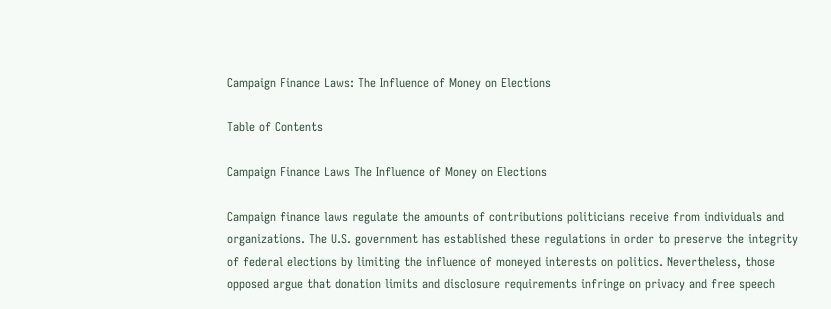Campaign Finance Laws: The Influence of Money on Elections

Table of Contents

Campaign Finance Laws The Influence of Money on Elections

Campaign finance laws regulate the amounts of contributions politicians receive from individuals and organizations. The U.S. government has established these regulations in order to preserve the integrity of federal elections by limiting the influence of moneyed interests on politics. Nevertheless, those opposed argue that donation limits and disclosure requirements infringe on privacy and free speech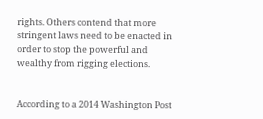rights. Others contend that more stringent laws need to be enacted in order to stop the powerful and wealthy from rigging elections.


According to a 2014 Washington Post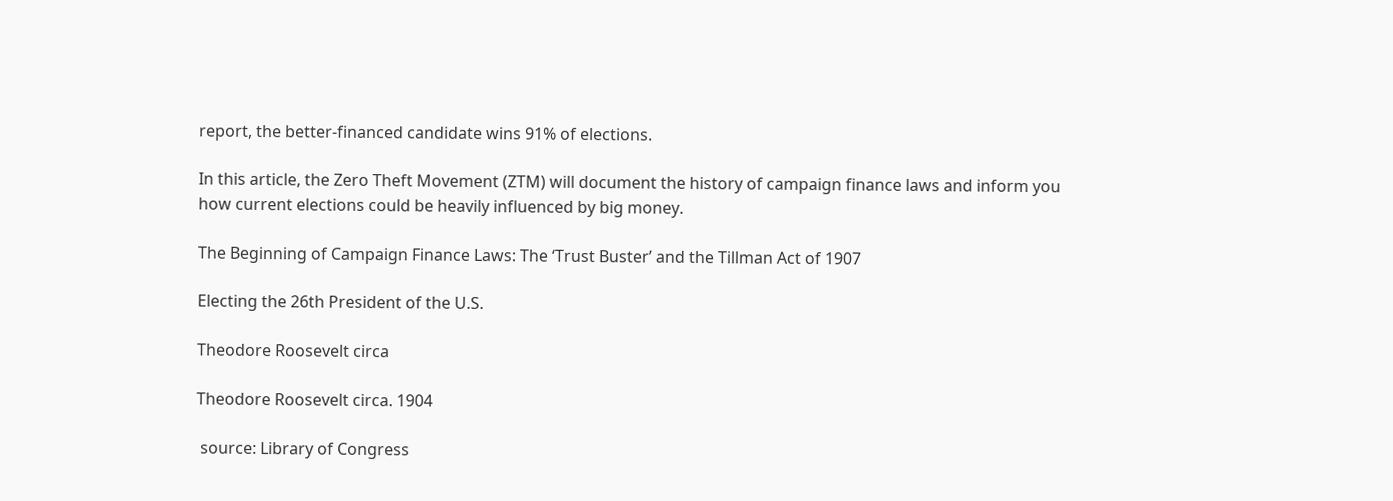report, the better-financed candidate wins 91% of elections.

In this article, the Zero Theft Movement (ZTM) will document the history of campaign finance laws and inform you how current elections could be heavily influenced by big money.

The Beginning of Campaign Finance Laws: The ‘Trust Buster’ and the Tillman Act of 1907

Electing the 26th President of the U.S.

Theodore Roosevelt circa

Theodore Roosevelt circa. 1904

 source: Library of Congress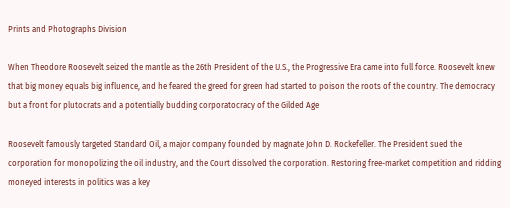Prints and Photographs Division

When Theodore Roosevelt seized the mantle as the 26th President of the U.S., the Progressive Era came into full force. Roosevelt knew that big money equals big influence, and he feared the greed for green had started to poison the roots of the country. The democracy but a front for plutocrats and a potentially budding corporatocracy of the Gilded Age

Roosevelt famously targeted Standard Oil, a major company founded by magnate John D. Rockefeller. The President sued the corporation for monopolizing the oil industry, and the Court dissolved the corporation. Restoring free-market competition and ridding moneyed interests in politics was a key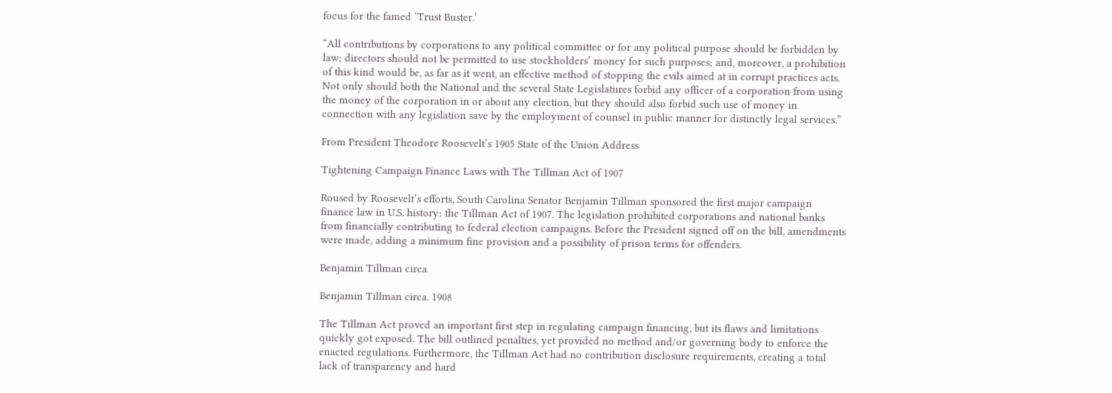focus for the famed ‘Trust Buster.’

“All contributions by corporations to any political committee or for any political purpose should be forbidden by law; directors should not be permitted to use stockholders’ money for such purposes; and, moreover, a prohibition of this kind would be, as far as it went, an effective method of stopping the evils aimed at in corrupt practices acts. Not only should both the National and the several State Legislatures forbid any officer of a corporation from using the money of the corporation in or about any election, but they should also forbid such use of money in connection with any legislation save by the employment of counsel in public manner for distinctly legal services.”

From President Theodore Roosevelt’s 1905 State of the Union Address

Tightening Campaign Finance Laws with The Tillman Act of 1907

Roused by Roosevelt’s efforts, South Carolina Senator Benjamin Tillman sponsored the first major campaign finance law in U.S. history: the Tillman Act of 1907. The legislation prohibited corporations and national banks from financially contributing to federal election campaigns. Before the President signed off on the bill, amendments were made, adding a minimum fine provision and a possibility of prison terms for offenders.

Benjamin Tillman circa

Benjamin Tillman circa. 1908

The Tillman Act proved an important first step in regulating campaign financing, but its flaws and limitations quickly got exposed. The bill outlined penalties, yet provided no method and/or governing body to enforce the enacted regulations. Furthermore, the Tillman Act had no contribution disclosure requirements, creating a total lack of transparency and hard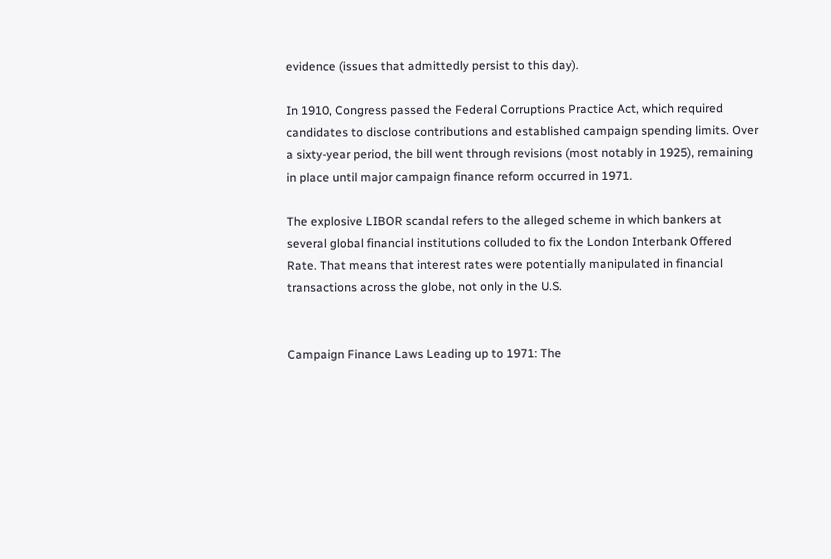evidence (issues that admittedly persist to this day).

In 1910, Congress passed the Federal Corruptions Practice Act, which required candidates to disclose contributions and established campaign spending limits. Over a sixty-year period, the bill went through revisions (most notably in 1925), remaining in place until major campaign finance reform occurred in 1971.

The explosive LIBOR scandal refers to the alleged scheme in which bankers at several global financial institutions colluded to fix the London Interbank Offered Rate. That means that interest rates were potentially manipulated in financial transactions across the globe, not only in the U.S.


Campaign Finance Laws Leading up to 1971: The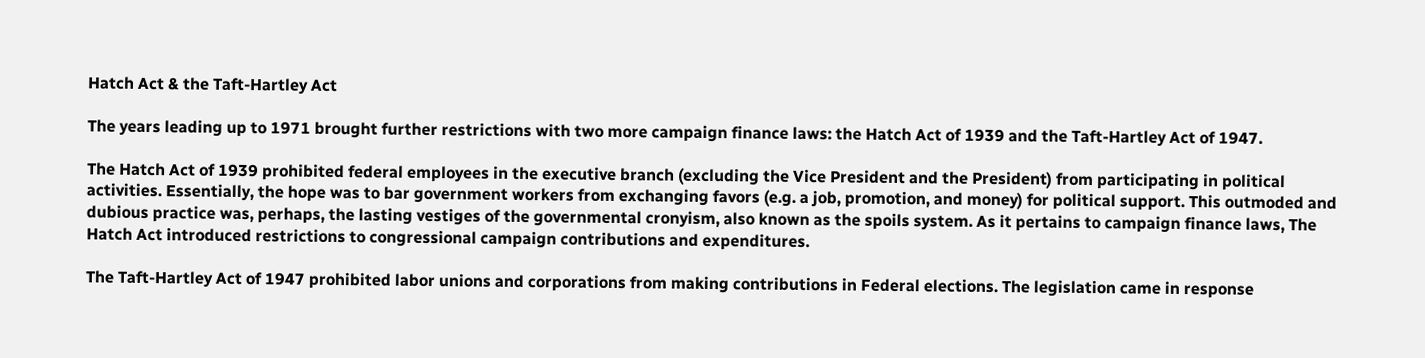Hatch Act & the Taft-Hartley Act

The years leading up to 1971 brought further restrictions with two more campaign finance laws: the Hatch Act of 1939 and the Taft-Hartley Act of 1947.

The Hatch Act of 1939 prohibited federal employees in the executive branch (excluding the Vice President and the President) from participating in political activities. Essentially, the hope was to bar government workers from exchanging favors (e.g. a job, promotion, and money) for political support. This outmoded and dubious practice was, perhaps, the lasting vestiges of the governmental cronyism, also known as the spoils system. As it pertains to campaign finance laws, The Hatch Act introduced restrictions to congressional campaign contributions and expenditures.

The Taft-Hartley Act of 1947 prohibited labor unions and corporations from making contributions in Federal elections. The legislation came in response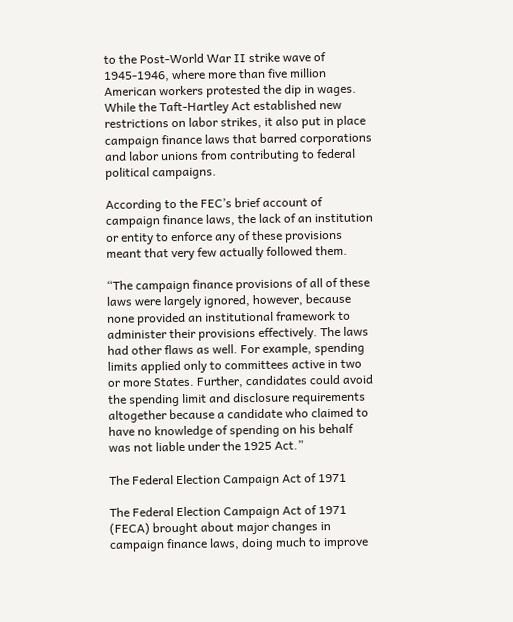to the Post-World War II strike wave of 1945-1946, where more than five million American workers protested the dip in wages. While the Taft-Hartley Act established new restrictions on labor strikes, it also put in place campaign finance laws that barred corporations and labor unions from contributing to federal political campaigns.

According to the FEC’s brief account of campaign finance laws, the lack of an institution or entity to enforce any of these provisions meant that very few actually followed them.

“The campaign finance provisions of all of these laws were largely ignored, however, because none provided an institutional framework to administer their provisions effectively. The laws had other flaws as well. For example, spending limits applied only to committees active in two or more States. Further, candidates could avoid the spending limit and disclosure requirements altogether because a candidate who claimed to have no knowledge of spending on his behalf was not liable under the 1925 Act.”

The Federal Election Campaign Act of 1971

The Federal Election Campaign Act of 1971 (FECA) brought about major changes in campaign finance laws, doing much to improve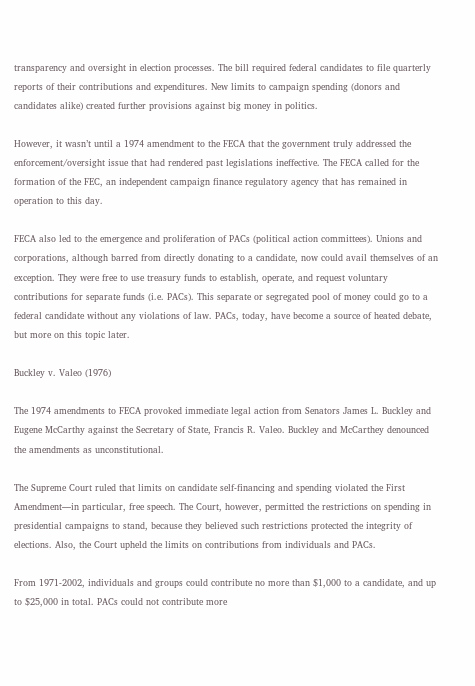transparency and oversight in election processes. The bill required federal candidates to file quarterly reports of their contributions and expenditures. New limits to campaign spending (donors and candidates alike) created further provisions against big money in politics.

However, it wasn’t until a 1974 amendment to the FECA that the government truly addressed the enforcement/oversight issue that had rendered past legislations ineffective. The FECA called for the formation of the FEC, an independent campaign finance regulatory agency that has remained in operation to this day.

FECA also led to the emergence and proliferation of PACs (political action committees). Unions and corporations, although barred from directly donating to a candidate, now could avail themselves of an exception. They were free to use treasury funds to establish, operate, and request voluntary contributions for separate funds (i.e. PACs). This separate or segregated pool of money could go to a federal candidate without any violations of law. PACs, today, have become a source of heated debate, but more on this topic later.

Buckley v. Valeo (1976)

The 1974 amendments to FECA provoked immediate legal action from Senators James L. Buckley and Eugene McCarthy against the Secretary of State, Francis R. Valeo. Buckley and McCarthey denounced the amendments as unconstitutional.

The Supreme Court ruled that limits on candidate self-financing and spending violated the First Amendment—in particular, free speech. The Court, however, permitted the restrictions on spending in presidential campaigns to stand, because they believed such restrictions protected the integrity of elections. Also, the Court upheld the limits on contributions from individuals and PACs.

From 1971-2002, individuals and groups could contribute no more than $1,000 to a candidate, and up to $25,000 in total. PACs could not contribute more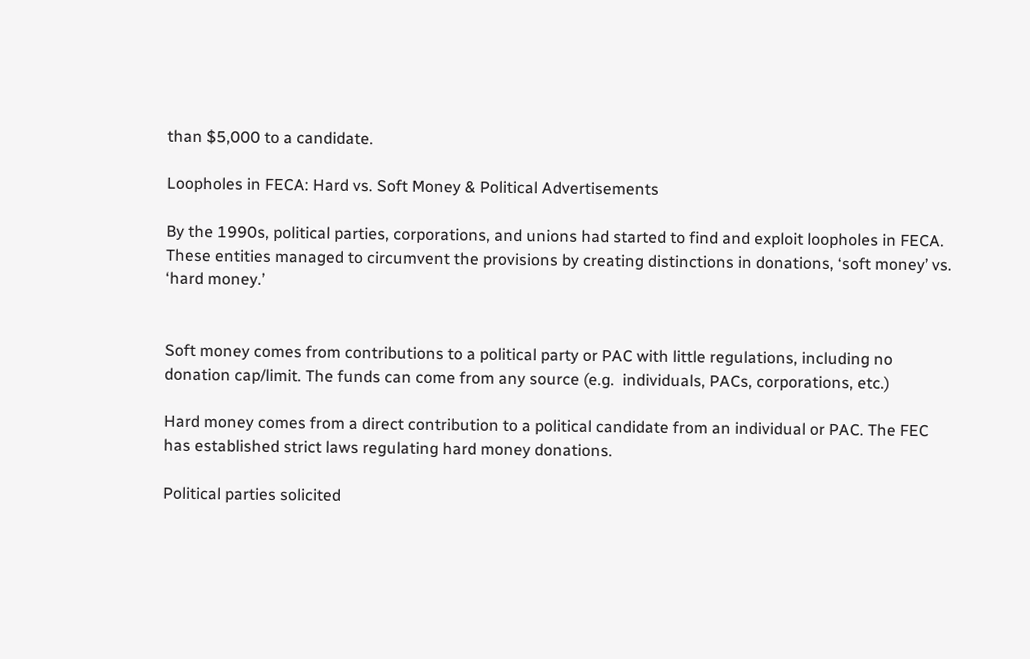than $5,000 to a candidate.

Loopholes in FECA: Hard vs. Soft Money & Political Advertisements

By the 1990s, political parties, corporations, and unions had started to find and exploit loopholes in FECA. These entities managed to circumvent the provisions by creating distinctions in donations, ‘soft money’ vs. ‘hard money.’


Soft money comes from contributions to a political party or PAC with little regulations, including no donation cap/limit. The funds can come from any source (e.g.  individuals, PACs, corporations, etc.)

Hard money comes from a direct contribution to a political candidate from an individual or PAC. The FEC has established strict laws regulating hard money donations.

Political parties solicited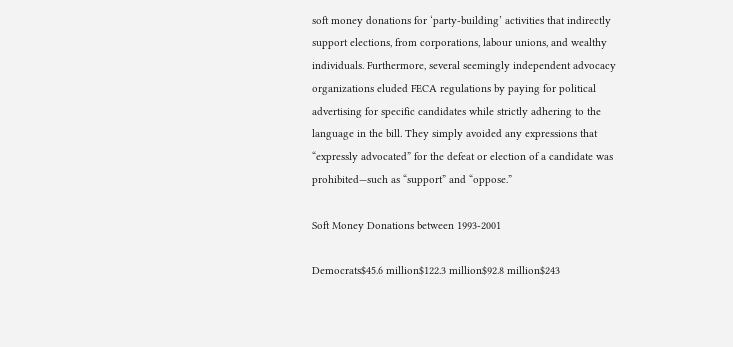soft money donations for ‘party-building’ activities that indirectly support elections, from corporations, labour unions, and wealthy individuals. Furthermore, several seemingly independent advocacy organizations eluded FECA regulations by paying for political advertising for specific candidates while strictly adhering to the language in the bill. They simply avoided any expressions that “expressly advocated” for the defeat or election of a candidate was prohibited—such as “support” and “oppose.”

Soft Money Donations between 1993-2001

Democrats$45.6 million$122.3 million$92.8 million$243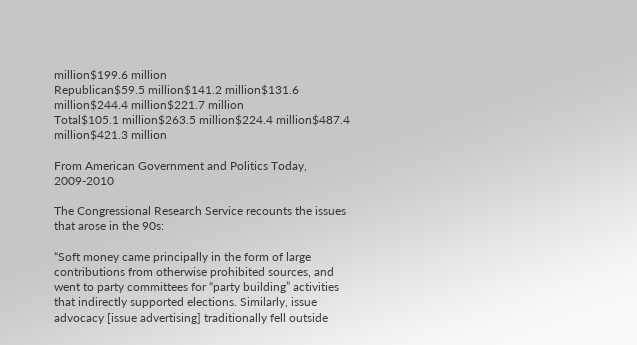million$199.6 million
Republican$59.5 million$141.2 million$131.6 million$244.4 million$221.7 million
Total$105.1 million$263.5 million$224.4 million$487.4 million$421.3 million

From American Government and Politics Today, 2009-2010

The Congressional Research Service recounts the issues that arose in the 90s:

“Soft money came principally in the form of large contributions from otherwise prohibited sources, and went to party committees for “party building” activities that indirectly supported elections. Similarly, issue advocacy [issue advertising] traditionally fell outside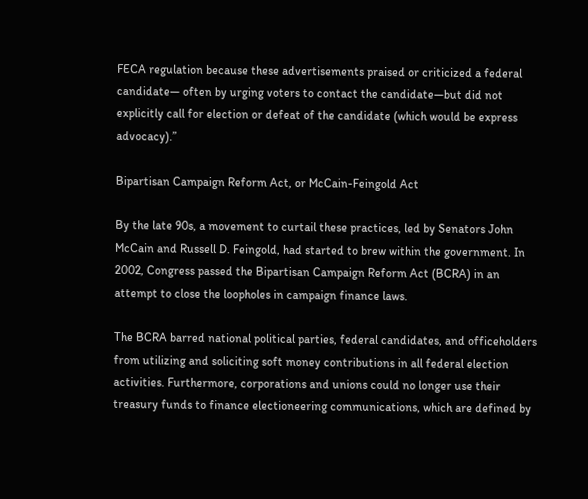FECA regulation because these advertisements praised or criticized a federal candidate— often by urging voters to contact the candidate—but did not explicitly call for election or defeat of the candidate (which would be express advocacy).”

Bipartisan Campaign Reform Act, or McCain-Feingold Act

By the late 90s, a movement to curtail these practices, led by Senators John McCain and Russell D. Feingold, had started to brew within the government. In 2002, Congress passed the Bipartisan Campaign Reform Act (BCRA) in an attempt to close the loopholes in campaign finance laws.

The BCRA barred national political parties, federal candidates, and officeholders from utilizing and soliciting soft money contributions in all federal election activities. Furthermore, corporations and unions could no longer use their treasury funds to finance electioneering communications, which are defined by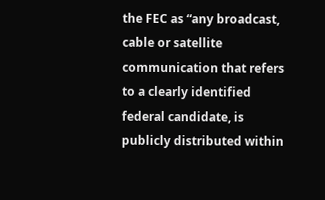the FEC as “any broadcast, cable or satellite communication that refers to a clearly identified federal candidate, is publicly distributed within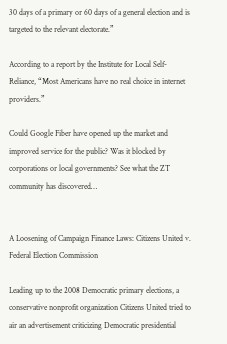30 days of a primary or 60 days of a general election and is targeted to the relevant electorate.”

According to a report by the Institute for Local Self-Reliance, “Most Americans have no real choice in internet providers.”

Could Google Fiber have opened up the market and improved service for the public? Was it blocked by corporations or local governments? See what the ZT community has discovered…


A Loosening of Campaign Finance Laws: Citizens United v. Federal Election Commission

Leading up to the 2008 Democratic primary elections, a conservative nonprofit organization Citizens United tried to air an advertisement criticizing Democratic presidential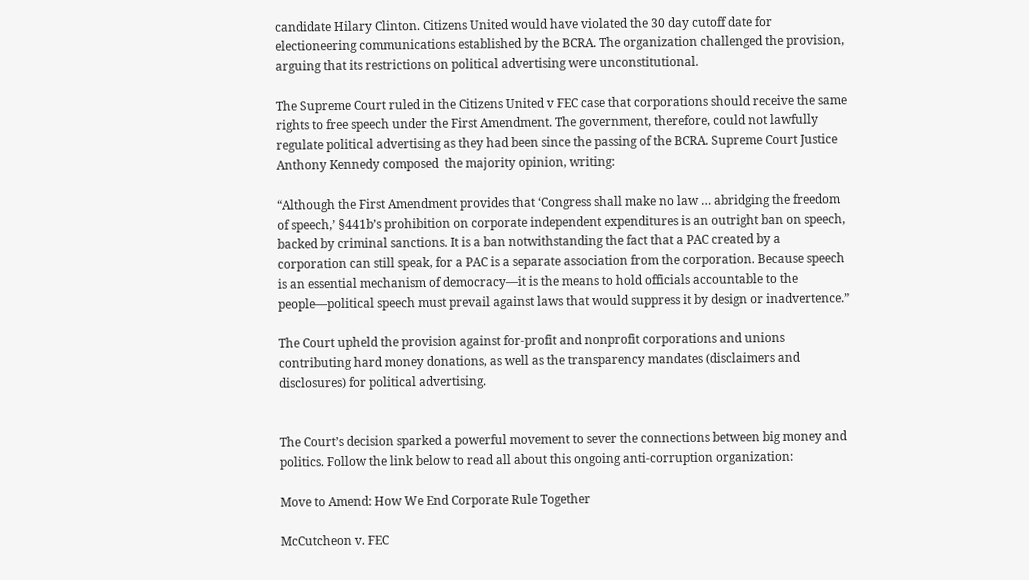candidate Hilary Clinton. Citizens United would have violated the 30 day cutoff date for electioneering communications established by the BCRA. The organization challenged the provision, arguing that its restrictions on political advertising were unconstitutional.

The Supreme Court ruled in the Citizens United v FEC case that corporations should receive the same rights to free speech under the First Amendment. The government, therefore, could not lawfully regulate political advertising as they had been since the passing of the BCRA. Supreme Court Justice Anthony Kennedy composed  the majority opinion, writing:

“Although the First Amendment provides that ‘Congress shall make no law … abridging the freedom of speech,’ §441b’s prohibition on corporate independent expenditures is an outright ban on speech, backed by criminal sanctions. It is a ban notwithstanding the fact that a PAC created by a corporation can still speak, for a PAC is a separate association from the corporation. Because speech is an essential mechanism of democracy—it is the means to hold officials accountable to the people—political speech must prevail against laws that would suppress it by design or inadvertence.”

The Court upheld the provision against for-profit and nonprofit corporations and unions contributing hard money donations, as well as the transparency mandates (disclaimers and disclosures) for political advertising.


The Court’s decision sparked a powerful movement to sever the connections between big money and politics. Follow the link below to read all about this ongoing anti-corruption organization:

Move to Amend: How We End Corporate Rule Together

McCutcheon v. FEC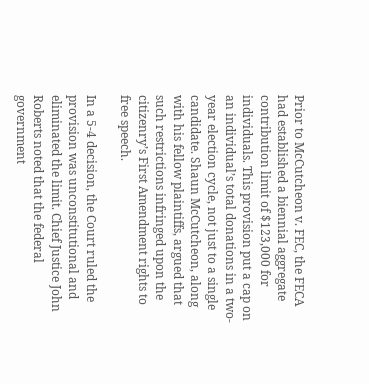Prior to McCutcheon v. FEC, the FECA had established a biennial aggregate contribution limit of $123,000 for individuals. This provision put a cap on an individual’s total donations in a two-year election cycle, not just to a single candidate. Shaun McCutcheon, along with his fellow plaintiffs, argued that such restrictions infringed upon the citizenry’s First Amendment rights to free speech.

In a 5-4 decision, the Court ruled the provision was unconstitutional and eliminated the limit. Chief Justice John Roberts noted that the federal government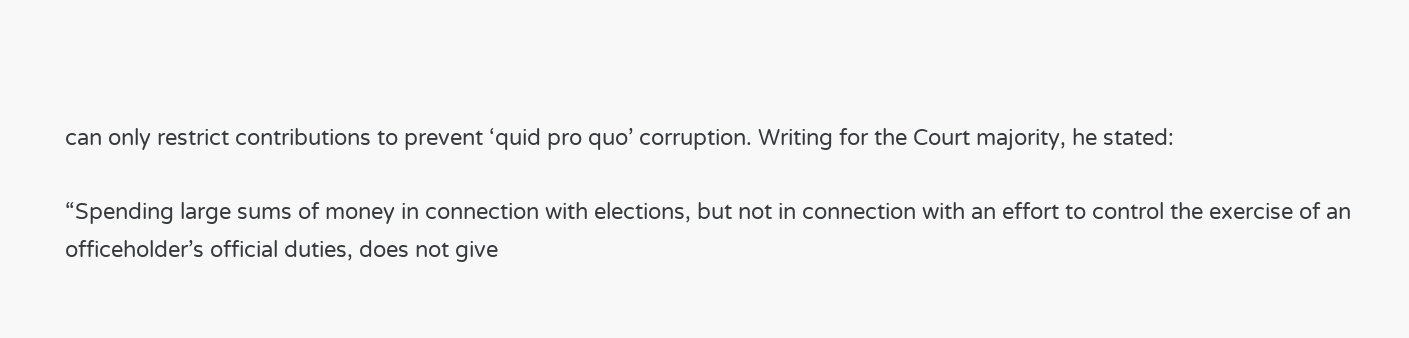can only restrict contributions to prevent ‘quid pro quo’ corruption. Writing for the Court majority, he stated:

“Spending large sums of money in connection with elections, but not in connection with an effort to control the exercise of an officeholder’s official duties, does not give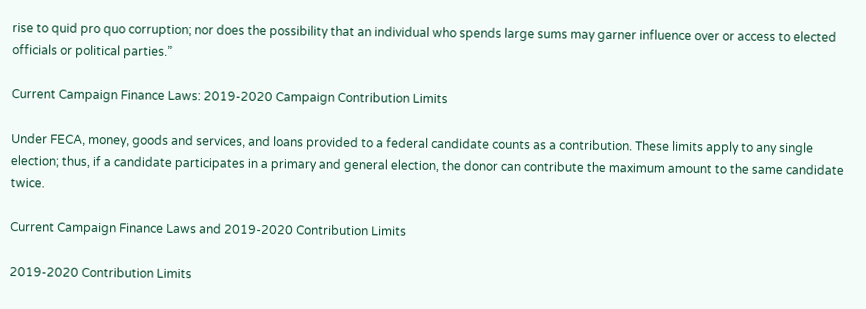rise to quid pro quo corruption; nor does the possibility that an individual who spends large sums may garner influence over or access to elected officials or political parties.”

Current Campaign Finance Laws: 2019-2020 Campaign Contribution Limits

Under FECA, money, goods and services, and loans provided to a federal candidate counts as a contribution. These limits apply to any single election; thus, if a candidate participates in a primary and general election, the donor can contribute the maximum amount to the same candidate twice.

Current Campaign Finance Laws and 2019-2020 Contribution Limits

2019-2020 Contribution Limits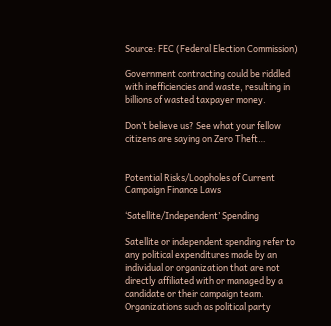Source: FEC (Federal Election Commission)

Government contracting could be riddled with inefficiencies and waste, resulting in billions of wasted taxpayer money.

Don’t believe us? See what your fellow citizens are saying on Zero Theft…


Potential Risks/Loopholes of Current Campaign Finance Laws

‘Satellite/Independent’ Spending

Satellite or independent spending refer to any political expenditures made by an individual or organization that are not directly affiliated with or managed by a candidate or their campaign team. Organizations such as political party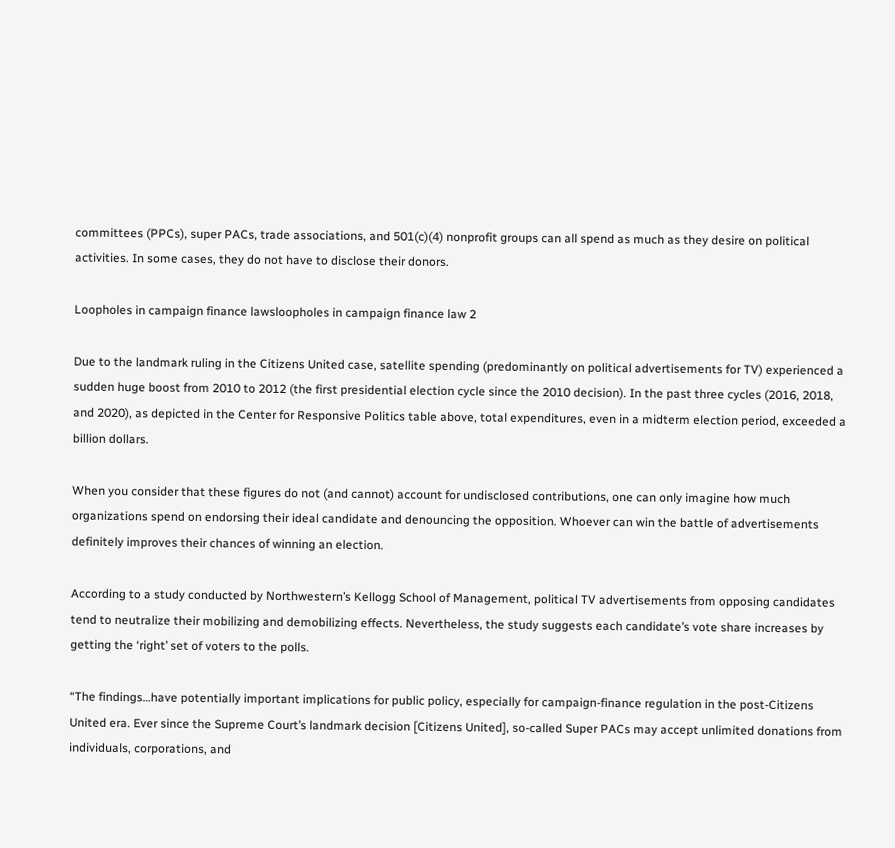committees (PPCs), super PACs, trade associations, and 501(c)(4) nonprofit groups can all spend as much as they desire on political activities. In some cases, they do not have to disclose their donors.

Loopholes in campaign finance lawsloopholes in campaign finance law 2

Due to the landmark ruling in the Citizens United case, satellite spending (predominantly on political advertisements for TV) experienced a sudden huge boost from 2010 to 2012 (the first presidential election cycle since the 2010 decision). In the past three cycles (2016, 2018, and 2020), as depicted in the Center for Responsive Politics table above, total expenditures, even in a midterm election period, exceeded a billion dollars.

When you consider that these figures do not (and cannot) account for undisclosed contributions, one can only imagine how much organizations spend on endorsing their ideal candidate and denouncing the opposition. Whoever can win the battle of advertisements definitely improves their chances of winning an election.

According to a study conducted by Northwestern’s Kellogg School of Management, political TV advertisements from opposing candidates tend to neutralize their mobilizing and demobilizing effects. Nevertheless, the study suggests each candidate’s vote share increases by getting the ‘right’ set of voters to the polls.

“The findings…have potentially important implications for public policy, especially for campaign-finance regulation in the post-Citizens United era. Ever since the Supreme Court’s landmark decision [Citizens United], so-called Super PACs may accept unlimited donations from individuals, corporations, and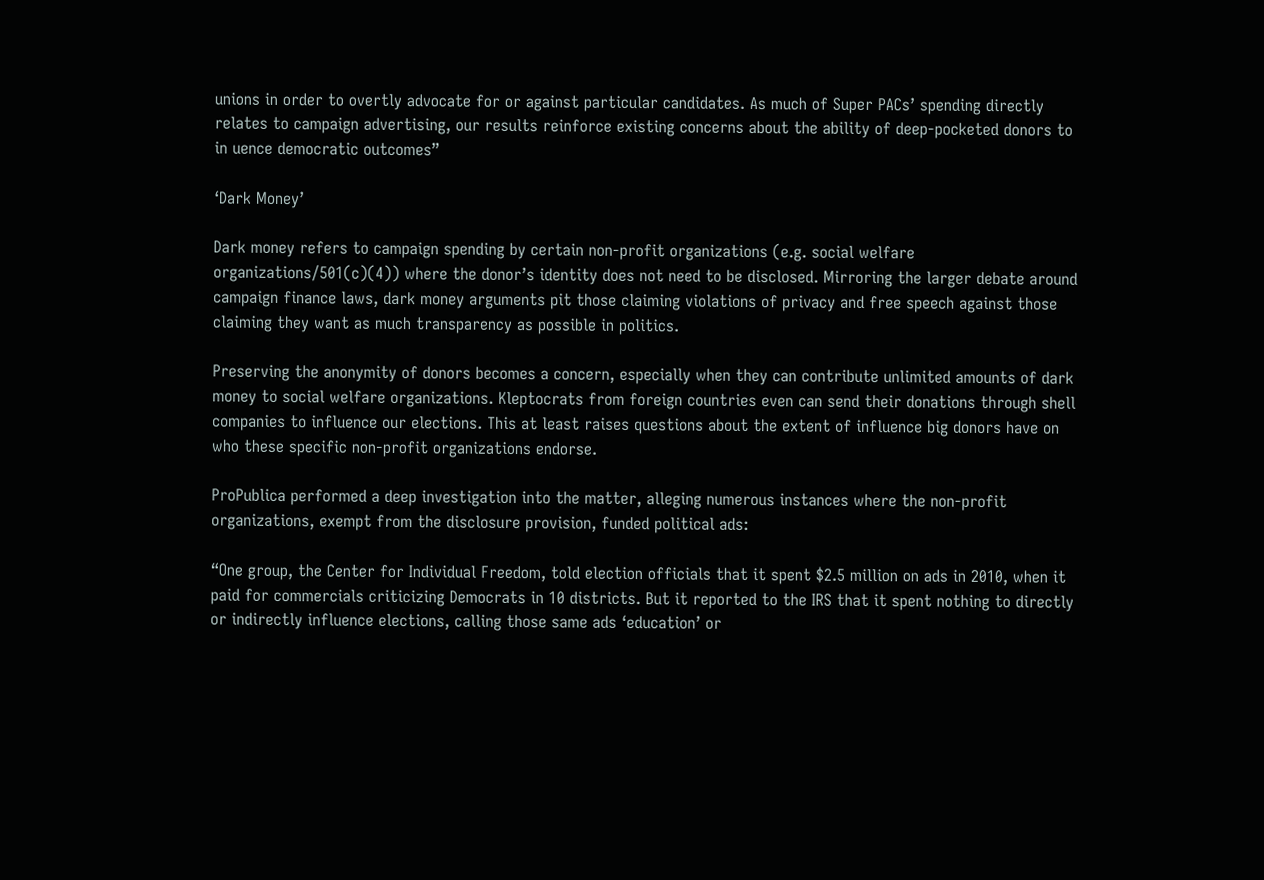unions in order to overtly advocate for or against particular candidates. As much of Super PACs’ spending directly relates to campaign advertising, our results reinforce existing concerns about the ability of deep-pocketed donors to in uence democratic outcomes”

‘Dark Money’

Dark money refers to campaign spending by certain non-profit organizations (e.g. social welfare organizations/501(c)(4)) where the donor’s identity does not need to be disclosed. Mirroring the larger debate around campaign finance laws, dark money arguments pit those claiming violations of privacy and free speech against those claiming they want as much transparency as possible in politics.

Preserving the anonymity of donors becomes a concern, especially when they can contribute unlimited amounts of dark money to social welfare organizations. Kleptocrats from foreign countries even can send their donations through shell companies to influence our elections. This at least raises questions about the extent of influence big donors have on who these specific non-profit organizations endorse.

ProPublica performed a deep investigation into the matter, alleging numerous instances where the non-profit organizations, exempt from the disclosure provision, funded political ads:

“One group, the Center for Individual Freedom, told election officials that it spent $2.5 million on ads in 2010, when it paid for commercials criticizing Democrats in 10 districts. But it reported to the IRS that it spent nothing to directly or indirectly influence elections, calling those same ads ‘education’ or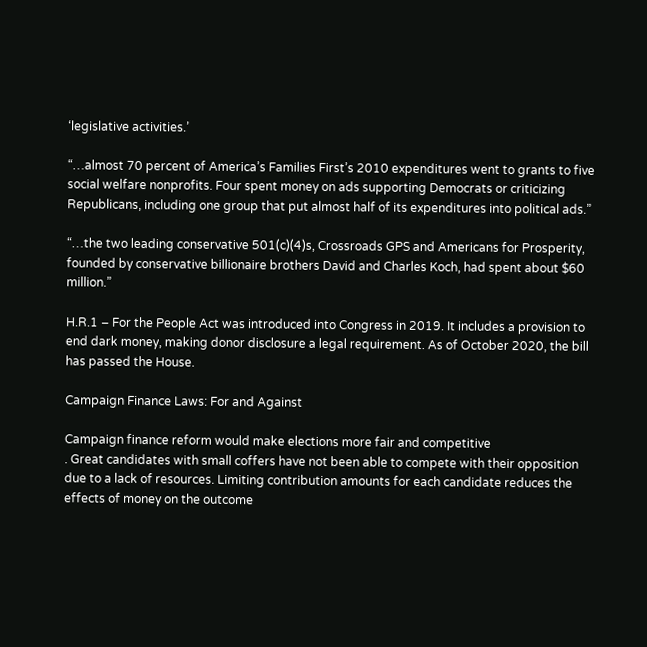‘legislative activities.’

“…almost 70 percent of America’s Families First’s 2010 expenditures went to grants to five social welfare nonprofits. Four spent money on ads supporting Democrats or criticizing Republicans, including one group that put almost half of its expenditures into political ads.”

“…the two leading conservative 501(c)(4)s, Crossroads GPS and Americans for Prosperity, founded by conservative billionaire brothers David and Charles Koch, had spent about $60 million.”

H.R.1 – For the People Act was introduced into Congress in 2019. It includes a provision to end dark money, making donor disclosure a legal requirement. As of October 2020, the bill has passed the House.

Campaign Finance Laws: For and Against

Campaign finance reform would make elections more fair and competitive
. Great candidates with small coffers have not been able to compete with their opposition due to a lack of resources. Limiting contribution amounts for each candidate reduces the effects of money on the outcome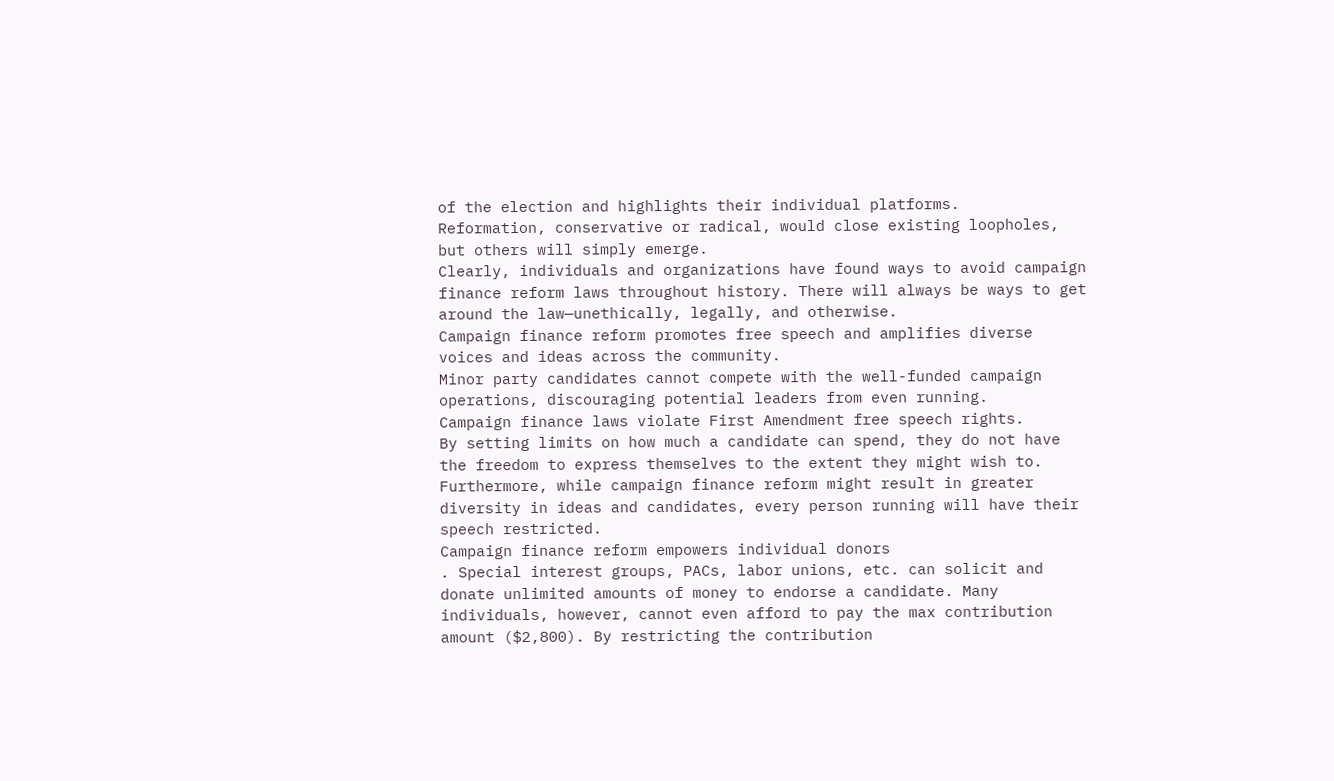of the election and highlights their individual platforms.
Reformation, conservative or radical, would close existing loopholes, but others will simply emerge.
Clearly, individuals and organizations have found ways to avoid campaign finance reform laws throughout history. There will always be ways to get around the law—unethically, legally, and otherwise.
Campaign finance reform promotes free speech and amplifies diverse voices and ideas across the community.
Minor party candidates cannot compete with the well-funded campaign operations, discouraging potential leaders from even running.
Campaign finance laws violate First Amendment free speech rights.
By setting limits on how much a candidate can spend, they do not have the freedom to express themselves to the extent they might wish to. Furthermore, while campaign finance reform might result in greater diversity in ideas and candidates, every person running will have their speech restricted.
Campaign finance reform empowers individual donors
. Special interest groups, PACs, labor unions, etc. can solicit and donate unlimited amounts of money to endorse a candidate. Many individuals, however, cannot even afford to pay the max contribution amount ($2,800). By restricting the contribution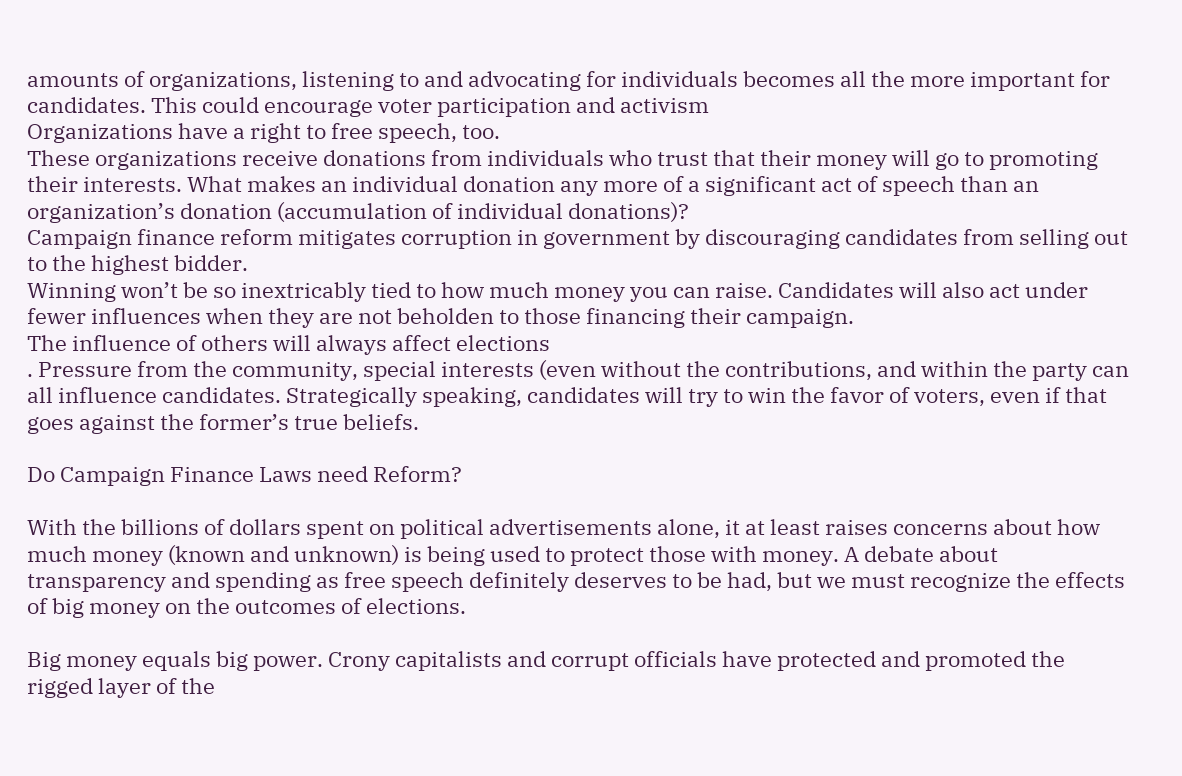amounts of organizations, listening to and advocating for individuals becomes all the more important for candidates. This could encourage voter participation and activism
Organizations have a right to free speech, too.
These organizations receive donations from individuals who trust that their money will go to promoting their interests. What makes an individual donation any more of a significant act of speech than an organization’s donation (accumulation of individual donations)?
Campaign finance reform mitigates corruption in government by discouraging candidates from selling out to the highest bidder.
Winning won’t be so inextricably tied to how much money you can raise. Candidates will also act under fewer influences when they are not beholden to those financing their campaign.
The influence of others will always affect elections
. Pressure from the community, special interests (even without the contributions, and within the party can all influence candidates. Strategically speaking, candidates will try to win the favor of voters, even if that goes against the former’s true beliefs.

Do Campaign Finance Laws need Reform?

With the billions of dollars spent on political advertisements alone, it at least raises concerns about how much money (known and unknown) is being used to protect those with money. A debate about transparency and spending as free speech definitely deserves to be had, but we must recognize the effects of big money on the outcomes of elections.

Big money equals big power. Crony capitalists and corrupt officials have protected and promoted the rigged layer of the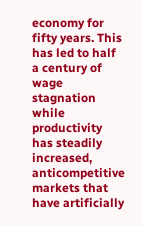economy for fifty years. This has led to half a century of wage stagnation while productivity has steadily increased, anticompetitive markets that have artificially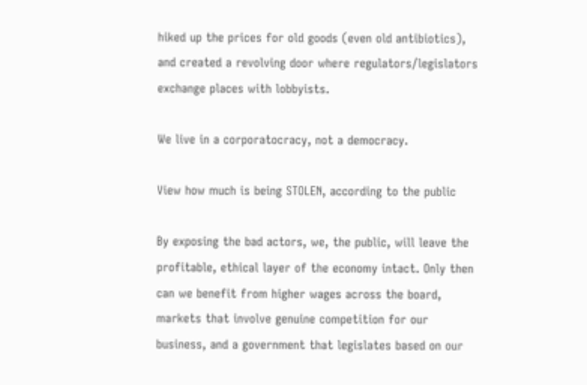hiked up the prices for old goods (even old antibiotics), and created a revolving door where regulators/legislators exchange places with lobbyists.

We live in a corporatocracy, not a democracy.

View how much is being STOLEN, according to the public

By exposing the bad actors, we, the public, will leave the profitable, ethical layer of the economy intact. Only then can we benefit from higher wages across the board, markets that involve genuine competition for our business, and a government that legislates based on our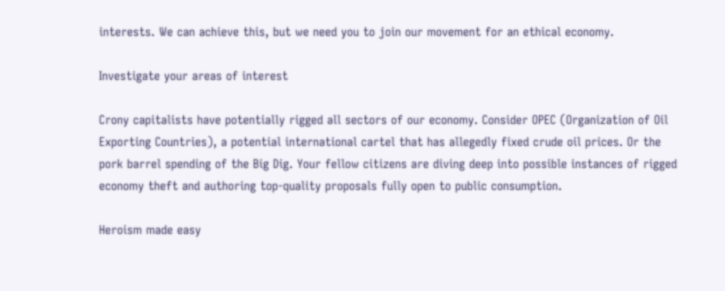interests. We can achieve this, but we need you to join our movement for an ethical economy.

Investigate your areas of interest

Crony capitalists have potentially rigged all sectors of our economy. Consider OPEC (Organization of Oil Exporting Countries), a potential international cartel that has allegedly fixed crude oil prices. Or the pork barrel spending of the Big Dig. Your fellow citizens are diving deep into possible instances of rigged economy theft and authoring top-quality proposals fully open to public consumption.

Heroism made easy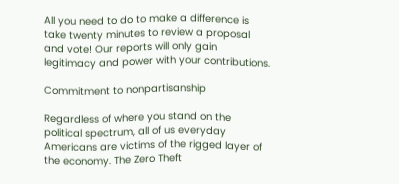All you need to do to make a difference is take twenty minutes to review a proposal and vote! Our reports will only gain legitimacy and power with your contributions.

Commitment to nonpartisanship

Regardless of where you stand on the political spectrum, all of us everyday Americans are victims of the rigged layer of the economy. The Zero Theft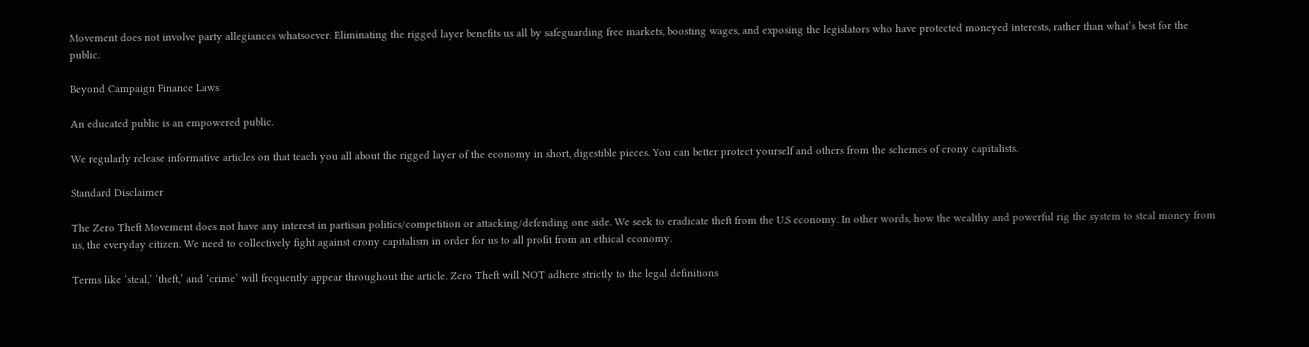Movement does not involve party allegiances whatsoever. Eliminating the rigged layer benefits us all by safeguarding free markets, boosting wages, and exposing the legislators who have protected moneyed interests, rather than what’s best for the public.

Beyond Campaign Finance Laws

An educated public is an empowered public.

We regularly release informative articles on that teach you all about the rigged layer of the economy in short, digestible pieces. You can better protect yourself and others from the schemes of crony capitalists.

Standard Disclaimer

The Zero Theft Movement does not have any interest in partisan politics/competition or attacking/defending one side. We seek to eradicate theft from the U.S economy. In other words, how the wealthy and powerful rig the system to steal money from us, the everyday citizen. We need to collectively fight against crony capitalism in order for us to all profit from an ethical economy.

Terms like ‘steal,’ ‘theft,’ and ‘crime’ will frequently appear throughout the article. Zero Theft will NOT adhere strictly to the legal definitions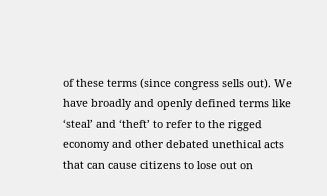of these terms (since congress sells out). We have broadly and openly defined terms like ‘steal’ and ‘theft’ to refer to the rigged economy and other debated unethical acts that can cause citizens to lose out on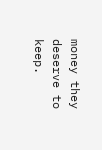money they deserve to keep.